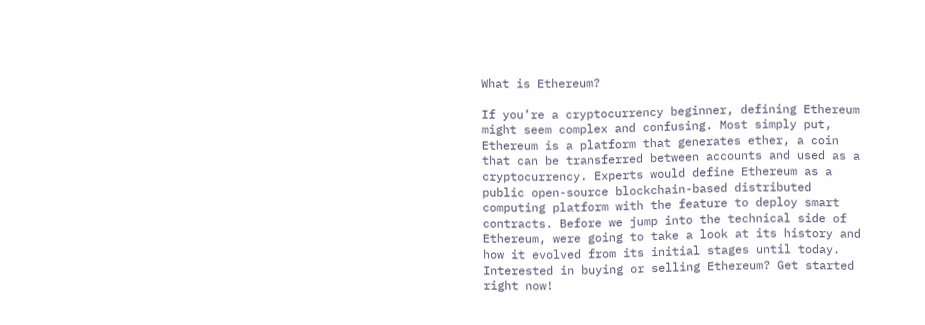What is Ethereum?

If you’re a cryptocurrency beginner, defining Ethereum might seem complex and confusing. Most simply put, Ethereum is a platform that generates ether, a coin that can be transferred between accounts and used as a cryptocurrency. Experts would define Ethereum as a public open-source blockchain-based distributed computing platform with the feature to deploy smart contracts. Before we jump into the technical side of Ethereum, were going to take a look at its history and how it evolved from its initial stages until today. Interested in buying or selling Ethereum? Get started right now!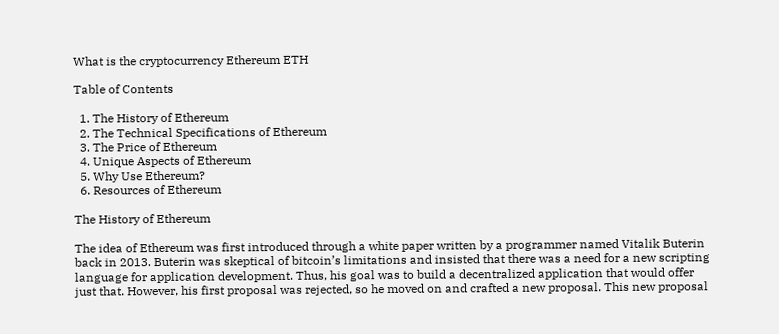What is the cryptocurrency Ethereum ETH

Table of Contents

  1. The History of Ethereum
  2. The Technical Specifications of Ethereum
  3. The Price of Ethereum
  4. Unique Aspects of Ethereum
  5. Why Use Ethereum?
  6. Resources of Ethereum

The History of Ethereum

The idea of Ethereum was first introduced through a white paper written by a programmer named Vitalik Buterin back in 2013. Buterin was skeptical of bitcoin’s limitations and insisted that there was a need for a new scripting language for application development. Thus, his goal was to build a decentralized application that would offer just that. However, his first proposal was rejected, so he moved on and crafted a new proposal. This new proposal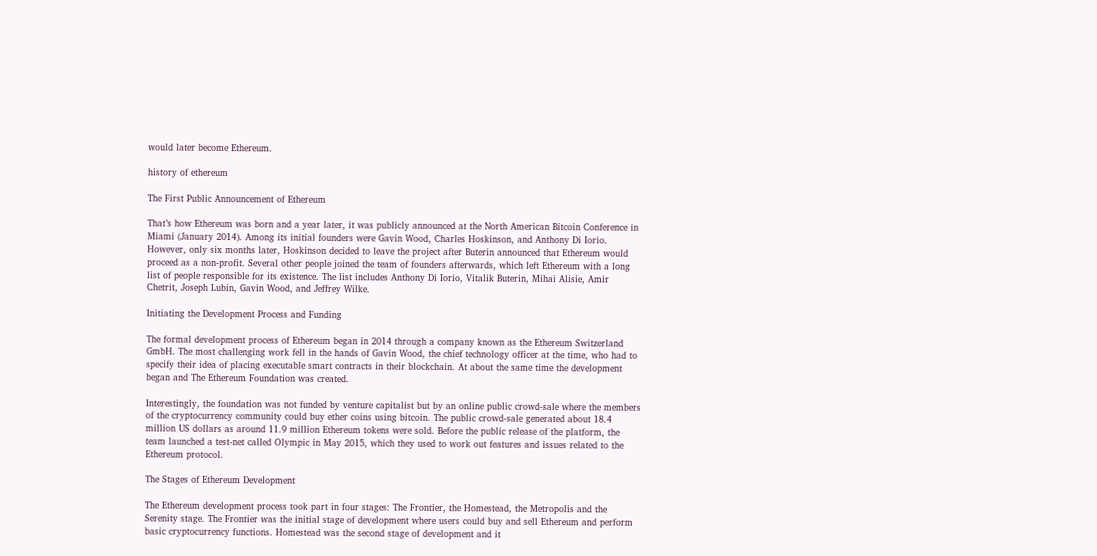would later become Ethereum.

history of ethereum

The First Public Announcement of Ethereum

That’s how Ethereum was born and a year later, it was publicly announced at the North American Bitcoin Conference in Miami (January 2014). Among its initial founders were Gavin Wood, Charles Hoskinson, and Anthony Di Iorio. However, only six months later, Hoskinson decided to leave the project after Buterin announced that Ethereum would proceed as a non-profit. Several other people joined the team of founders afterwards, which left Ethereum with a long list of people responsible for its existence. The list includes Anthony Di Iorio, Vitalik Buterin, Mihai Alisie, Amir Chetrit, Joseph Lubin, Gavin Wood, and Jeffrey Wilke.

Initiating the Development Process and Funding

The formal development process of Ethereum began in 2014 through a company known as the Ethereum Switzerland GmbH. The most challenging work fell in the hands of Gavin Wood, the chief technology officer at the time, who had to specify their idea of placing executable smart contracts in their blockchain. At about the same time the development began and The Ethereum Foundation was created.

Interestingly, the foundation was not funded by venture capitalist but by an online public crowd-sale where the members of the cryptocurrency community could buy ether coins using bitcoin. The public crowd-sale generated about 18.4 million US dollars as around 11.9 million Ethereum tokens were sold. Before the public release of the platform, the team launched a test-net called Olympic in May 2015, which they used to work out features and issues related to the Ethereum protocol.

The Stages of Ethereum Development

The Ethereum development process took part in four stages: The Frontier, the Homestead, the Metropolis and the Serenity stage. The Frontier was the initial stage of development where users could buy and sell Ethereum and perform basic cryptocurrency functions. Homestead was the second stage of development and it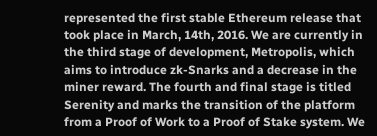represented the first stable Ethereum release that took place in March, 14th, 2016. We are currently in the third stage of development, Metropolis, which aims to introduce zk-Snarks and a decrease in the miner reward. The fourth and final stage is titled Serenity and marks the transition of the platform from a Proof of Work to a Proof of Stake system. We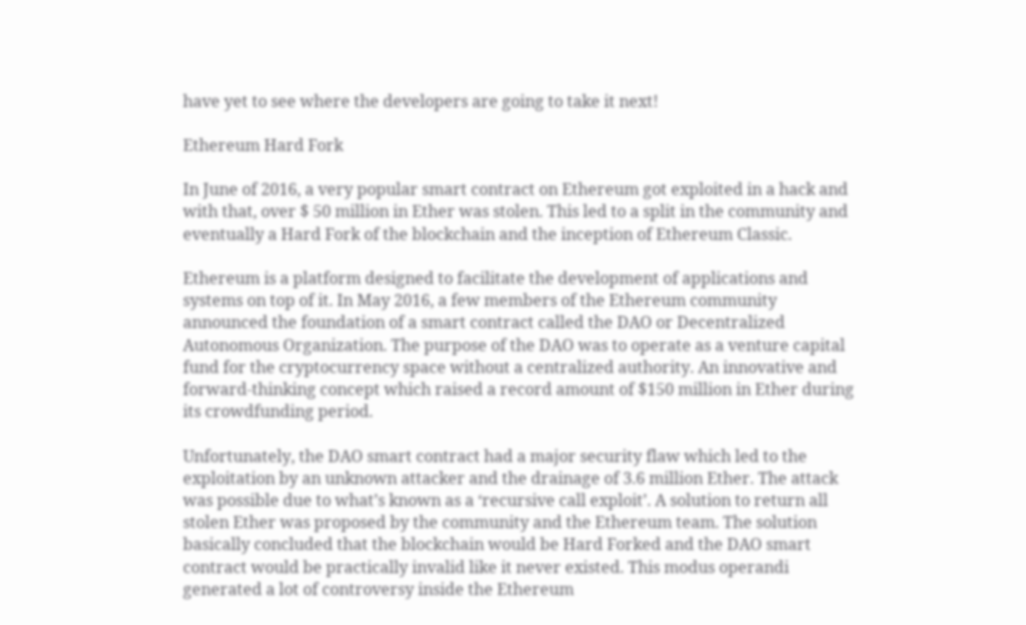have yet to see where the developers are going to take it next!

Ethereum Hard Fork

In June of 2016, a very popular smart contract on Ethereum got exploited in a hack and with that, over $ 50 million in Ether was stolen. This led to a split in the community and eventually a Hard Fork of the blockchain and the inception of Ethereum Classic.

Ethereum is a platform designed to facilitate the development of applications and systems on top of it. In May 2016, a few members of the Ethereum community announced the foundation of a smart contract called the DAO or Decentralized Autonomous Organization. The purpose of the DAO was to operate as a venture capital fund for the cryptocurrency space without a centralized authority. An innovative and forward-thinking concept which raised a record amount of $150 million in Ether during its crowdfunding period.

Unfortunately, the DAO smart contract had a major security flaw which led to the exploitation by an unknown attacker and the drainage of 3.6 million Ether. The attack was possible due to what’s known as a ‘recursive call exploit’. A solution to return all stolen Ether was proposed by the community and the Ethereum team. The solution basically concluded that the blockchain would be Hard Forked and the DAO smart contract would be practically invalid like it never existed. This modus operandi generated a lot of controversy inside the Ethereum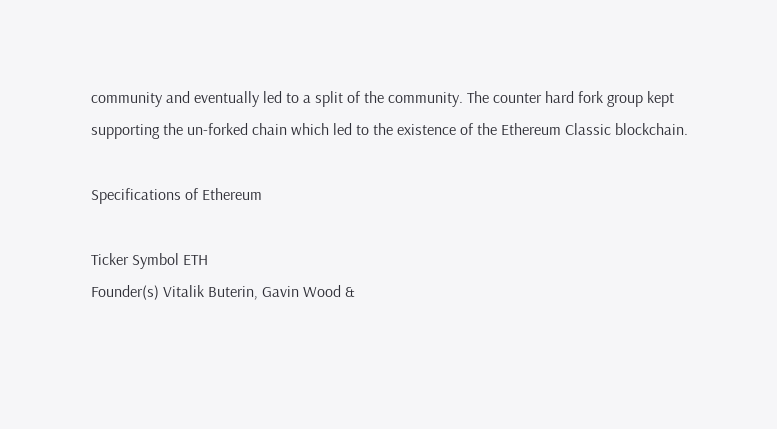community and eventually led to a split of the community. The counter hard fork group kept supporting the un-forked chain which led to the existence of the Ethereum Classic blockchain.

Specifications of Ethereum

Ticker Symbol ETH
Founder(s) Vitalik Buterin, Gavin Wood &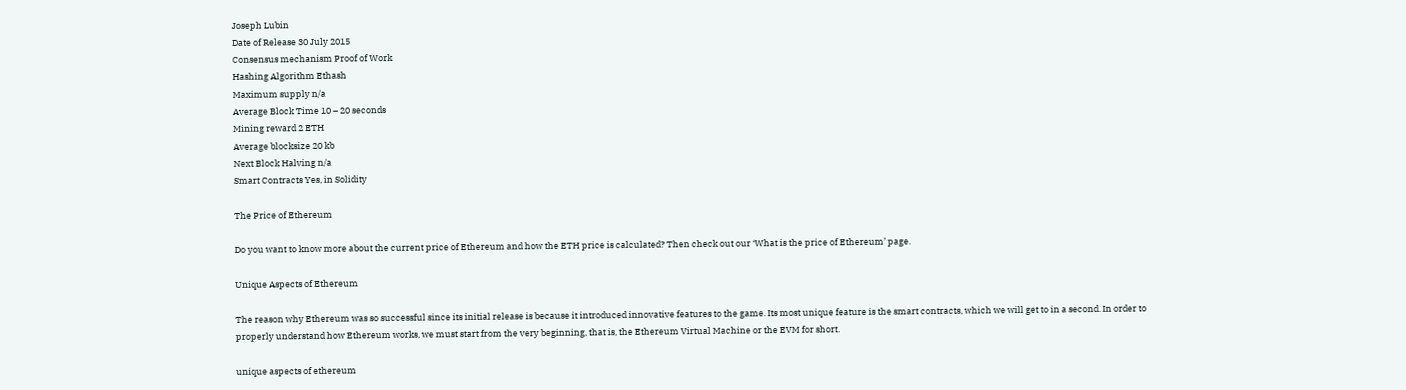Joseph Lubin
Date of Release 30 July 2015
Consensus mechanism Proof of Work
Hashing Algorithm Ethash
Maximum supply n/a
Average Block Time 10 – 20 seconds
Mining reward 2 ETH
Average blocksize 20 kb
Next Block Halving n/a
Smart Contracts Yes, in Solidity

The Price of Ethereum

Do you want to know more about the current price of Ethereum and how the ETH price is calculated? Then check out our ‘What is the price of Ethereum’ page.

Unique Aspects of Ethereum

The reason why Ethereum was so successful since its initial release is because it introduced innovative features to the game. Its most unique feature is the smart contracts, which we will get to in a second. In order to properly understand how Ethereum works, we must start from the very beginning, that is, the Ethereum Virtual Machine or the EVM for short.

unique aspects of ethereum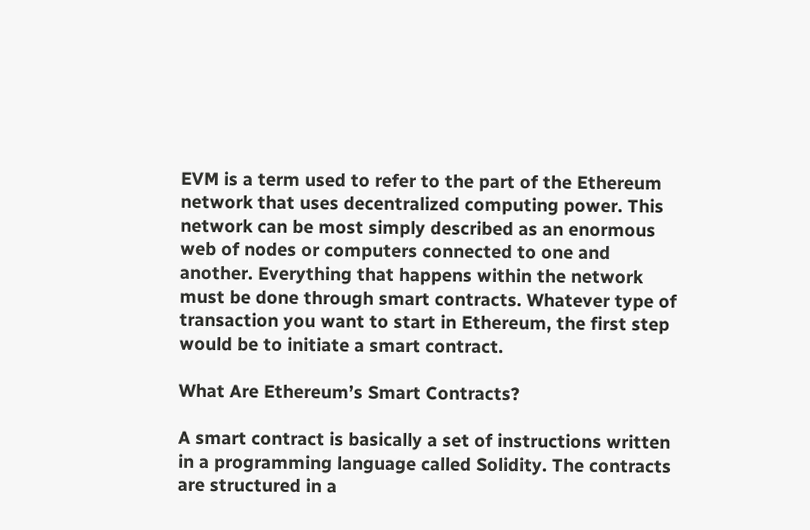EVM is a term used to refer to the part of the Ethereum network that uses decentralized computing power. This network can be most simply described as an enormous web of nodes or computers connected to one and another. Everything that happens within the network must be done through smart contracts. Whatever type of transaction you want to start in Ethereum, the first step would be to initiate a smart contract.

What Are Ethereum’s Smart Contracts?

A smart contract is basically a set of instructions written in a programming language called Solidity. The contracts are structured in a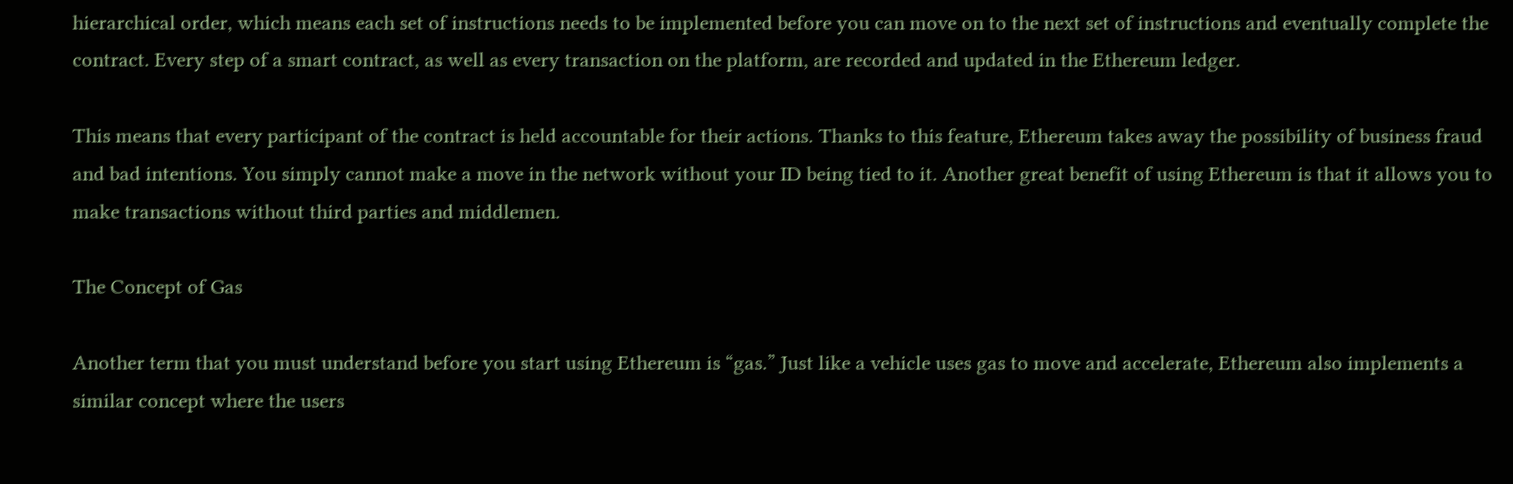hierarchical order, which means each set of instructions needs to be implemented before you can move on to the next set of instructions and eventually complete the contract. Every step of a smart contract, as well as every transaction on the platform, are recorded and updated in the Ethereum ledger.

This means that every participant of the contract is held accountable for their actions. Thanks to this feature, Ethereum takes away the possibility of business fraud and bad intentions. You simply cannot make a move in the network without your ID being tied to it. Another great benefit of using Ethereum is that it allows you to make transactions without third parties and middlemen.

The Concept of Gas

Another term that you must understand before you start using Ethereum is “gas.” Just like a vehicle uses gas to move and accelerate, Ethereum also implements a similar concept where the users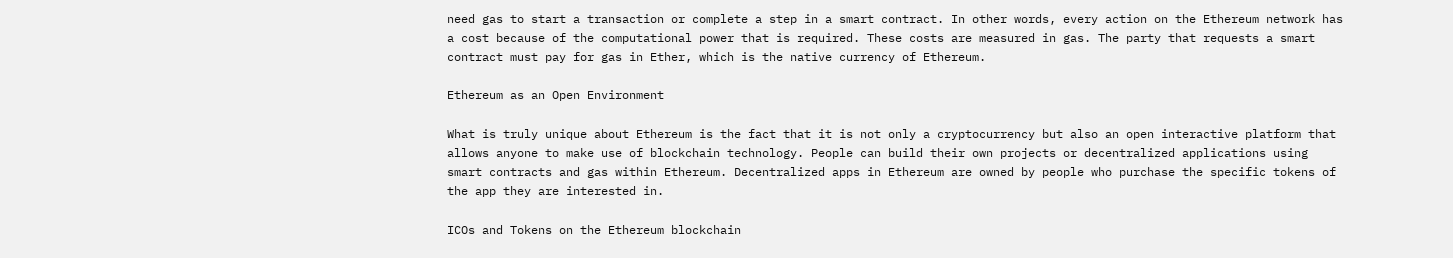need gas to start a transaction or complete a step in a smart contract. In other words, every action on the Ethereum network has a cost because of the computational power that is required. These costs are measured in gas. The party that requests a smart contract must pay for gas in Ether, which is the native currency of Ethereum.

Ethereum as an Open Environment

What is truly unique about Ethereum is the fact that it is not only a cryptocurrency but also an open interactive platform that allows anyone to make use of blockchain technology. People can build their own projects or decentralized applications using smart contracts and gas within Ethereum. Decentralized apps in Ethereum are owned by people who purchase the specific tokens of the app they are interested in.

ICOs and Tokens on the Ethereum blockchain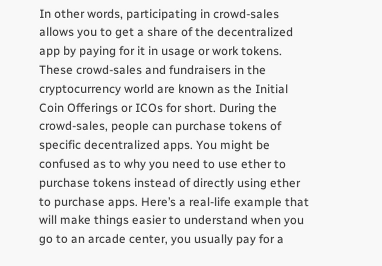In other words, participating in crowd-sales allows you to get a share of the decentralized app by paying for it in usage or work tokens. These crowd-sales and fundraisers in the cryptocurrency world are known as the Initial Coin Offerings or ICOs for short. During the crowd-sales, people can purchase tokens of specific decentralized apps. You might be confused as to why you need to use ether to purchase tokens instead of directly using ether to purchase apps. Here’s a real-life example that will make things easier to understand when you go to an arcade center, you usually pay for a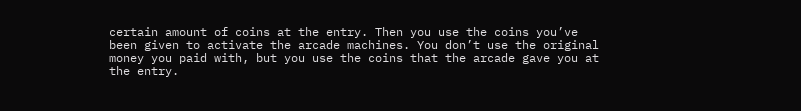certain amount of coins at the entry. Then you use the coins you’ve been given to activate the arcade machines. You don’t use the original money you paid with, but you use the coins that the arcade gave you at the entry.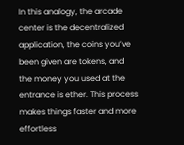In this analogy, the arcade center is the decentralized application, the coins you’ve been given are tokens, and the money you used at the entrance is ether. This process makes things faster and more effortless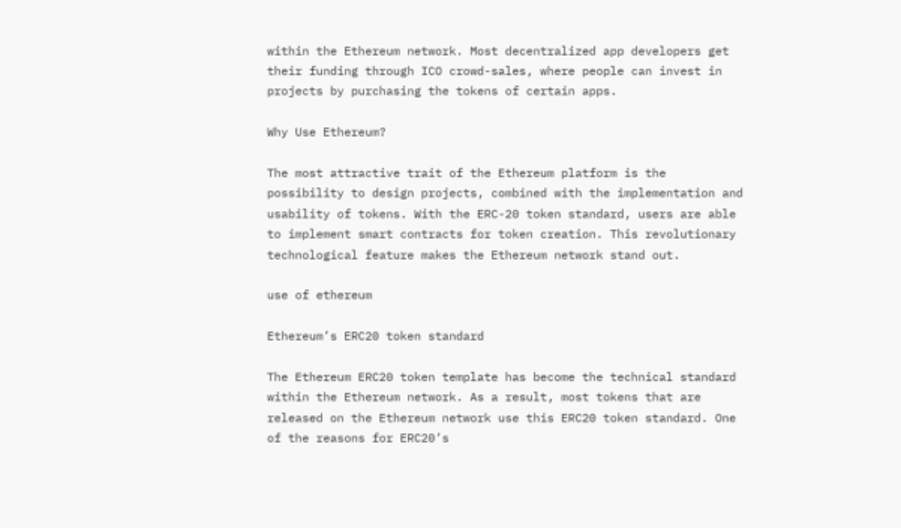within the Ethereum network. Most decentralized app developers get their funding through ICO crowd-sales, where people can invest in projects by purchasing the tokens of certain apps.

Why Use Ethereum?

The most attractive trait of the Ethereum platform is the possibility to design projects, combined with the implementation and usability of tokens. With the ERC-20 token standard, users are able to implement smart contracts for token creation. This revolutionary technological feature makes the Ethereum network stand out.

use of ethereum

Ethereum’s ERC20 token standard

The Ethereum ERC20 token template has become the technical standard within the Ethereum network. As a result, most tokens that are released on the Ethereum network use this ERC20 token standard. One of the reasons for ERC20’s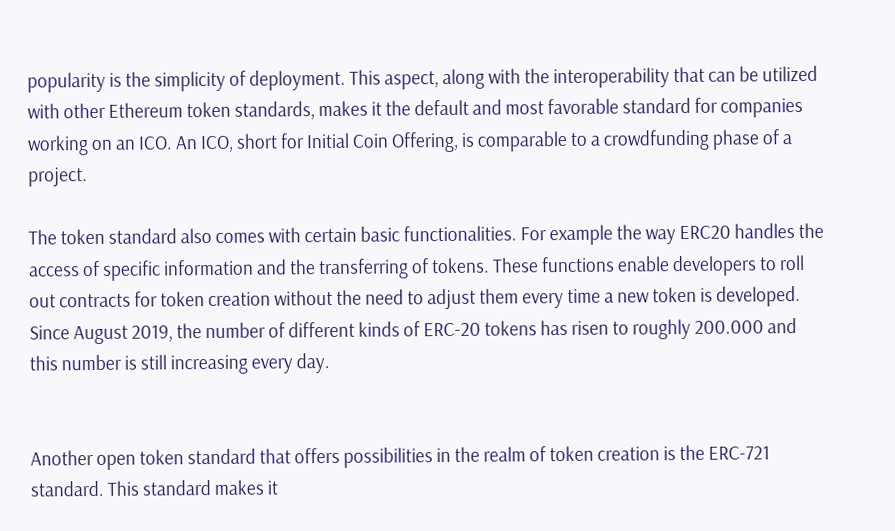popularity is the simplicity of deployment. This aspect, along with the interoperability that can be utilized with other Ethereum token standards, makes it the default and most favorable standard for companies working on an ICO. An ICO, short for Initial Coin Offering, is comparable to a crowdfunding phase of a project.

The token standard also comes with certain basic functionalities. For example the way ERC20 handles the access of specific information and the transferring of tokens. These functions enable developers to roll out contracts for token creation without the need to adjust them every time a new token is developed. Since August 2019, the number of different kinds of ERC-20 tokens has risen to roughly 200.000 and this number is still increasing every day.


Another open token standard that offers possibilities in the realm of token creation is the ERC-721 standard. This standard makes it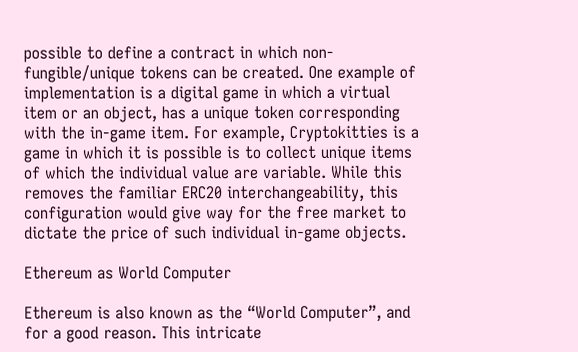possible to define a contract in which non-fungible/unique tokens can be created. One example of implementation is a digital game in which a virtual item or an object, has a unique token corresponding with the in-game item. For example, Cryptokitties is a game in which it is possible is to collect unique items of which the individual value are variable. While this removes the familiar ERC20 interchangeability, this configuration would give way for the free market to dictate the price of such individual in-game objects.

Ethereum as World Computer

Ethereum is also known as the “World Computer”, and for a good reason. This intricate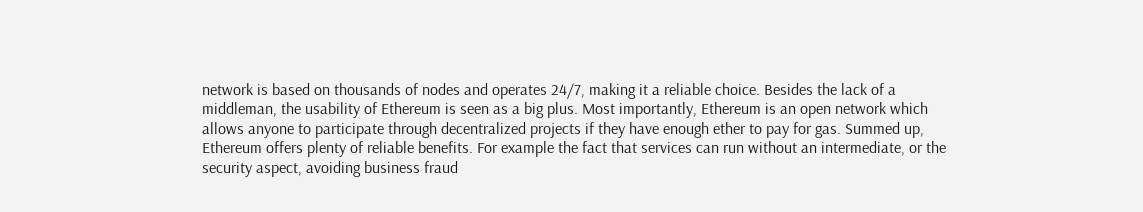network is based on thousands of nodes and operates 24/7, making it a reliable choice. Besides the lack of a middleman, the usability of Ethereum is seen as a big plus. Most importantly, Ethereum is an open network which allows anyone to participate through decentralized projects if they have enough ether to pay for gas. Summed up, Ethereum offers plenty of reliable benefits. For example the fact that services can run without an intermediate, or the security aspect, avoiding business fraud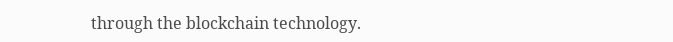through the blockchain technology.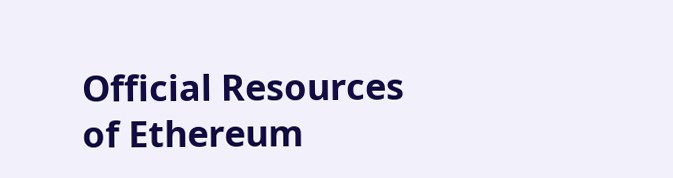Official Resources of Ethereum